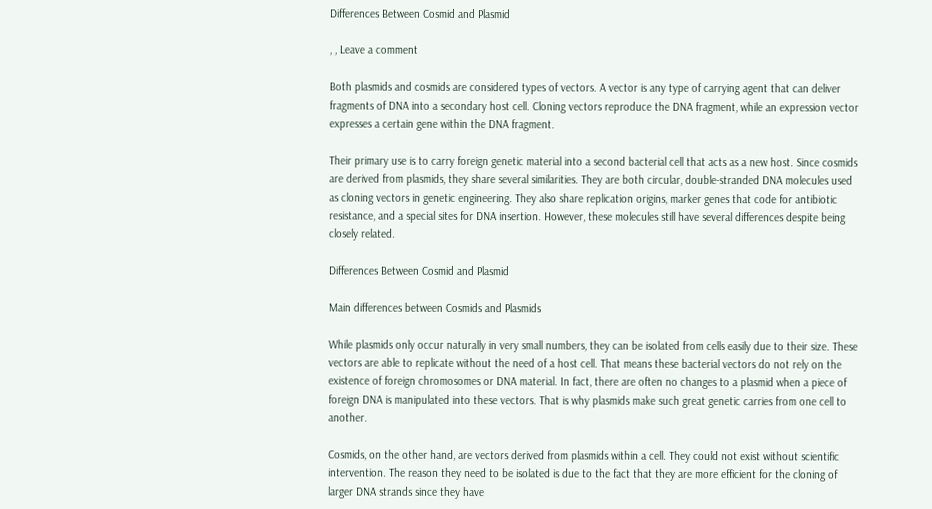Differences Between Cosmid and Plasmid

, , Leave a comment

Both plasmids and cosmids are considered types of vectors. A vector is any type of carrying agent that can deliver fragments of DNA into a secondary host cell. Cloning vectors reproduce the DNA fragment, while an expression vector expresses a certain gene within the DNA fragment.

Their primary use is to carry foreign genetic material into a second bacterial cell that acts as a new host. Since cosmids are derived from plasmids, they share several similarities. They are both circular, double-stranded DNA molecules used as cloning vectors in genetic engineering. They also share replication origins, marker genes that code for antibiotic resistance, and a special sites for DNA insertion. However, these molecules still have several differences despite being closely related.

Differences Between Cosmid and Plasmid

Main differences between Cosmids and Plasmids

While plasmids only occur naturally in very small numbers, they can be isolated from cells easily due to their size. These vectors are able to replicate without the need of a host cell. That means these bacterial vectors do not rely on the existence of foreign chromosomes or DNA material. In fact, there are often no changes to a plasmid when a piece of foreign DNA is manipulated into these vectors. That is why plasmids make such great genetic carries from one cell to another.

Cosmids, on the other hand, are vectors derived from plasmids within a cell. They could not exist without scientific intervention. The reason they need to be isolated is due to the fact that they are more efficient for the cloning of larger DNA strands since they have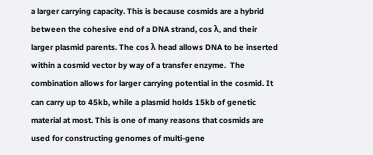a larger carrying capacity. This is because cosmids are a hybrid between the cohesive end of a DNA strand, cos λ, and their larger plasmid parents. The cos λ head allows DNA to be inserted within a cosmid vector by way of a transfer enzyme.  The combination allows for larger carrying potential in the cosmid. It can carry up to 45kb, while a plasmid holds 15kb of genetic material at most. This is one of many reasons that cosmids are used for constructing genomes of multi-gene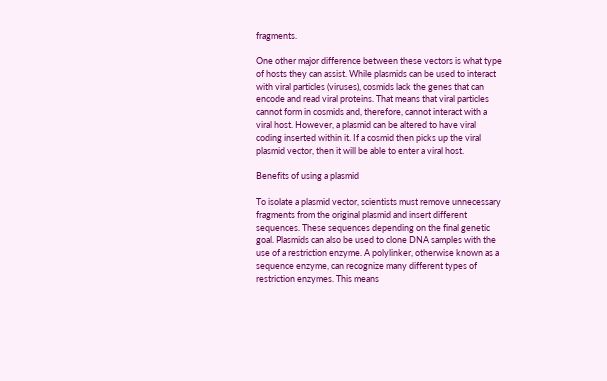fragments.

One other major difference between these vectors is what type of hosts they can assist. While plasmids can be used to interact with viral particles (viruses), cosmids lack the genes that can encode and read viral proteins. That means that viral particles cannot form in cosmids and, therefore, cannot interact with a viral host. However, a plasmid can be altered to have viral coding inserted within it. If a cosmid then picks up the viral plasmid vector, then it will be able to enter a viral host.

Benefits of using a plasmid

To isolate a plasmid vector, scientists must remove unnecessary fragments from the original plasmid and insert different sequences. These sequences depending on the final genetic goal. Plasmids can also be used to clone DNA samples with the use of a restriction enzyme. A polylinker, otherwise known as a sequence enzyme, can recognize many different types of restriction enzymes. This means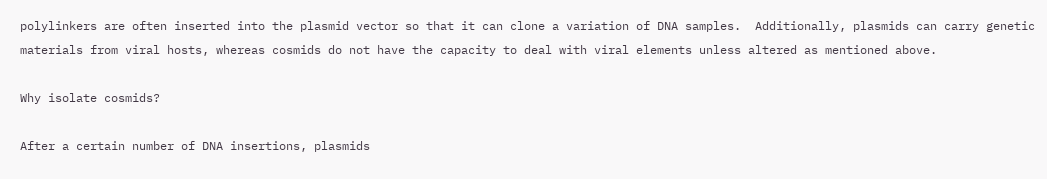polylinkers are often inserted into the plasmid vector so that it can clone a variation of DNA samples.  Additionally, plasmids can carry genetic materials from viral hosts, whereas cosmids do not have the capacity to deal with viral elements unless altered as mentioned above.

Why isolate cosmids?

After a certain number of DNA insertions, plasmids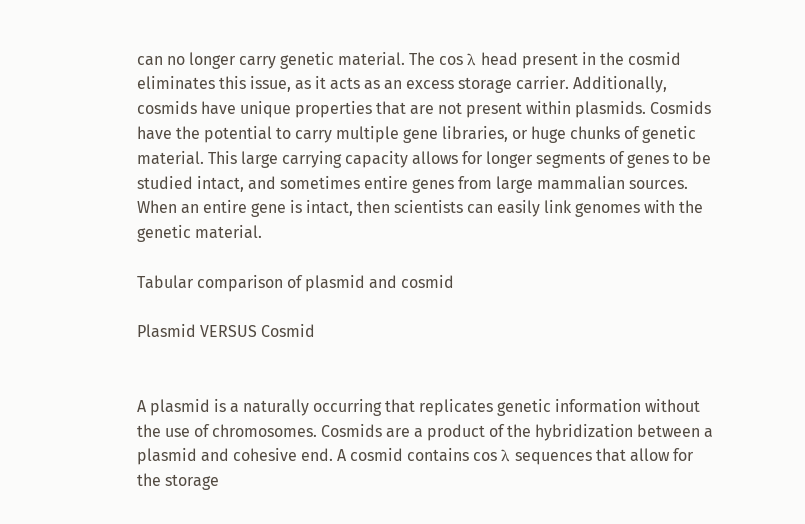can no longer carry genetic material. The cos λ head present in the cosmid eliminates this issue, as it acts as an excess storage carrier. Additionally, cosmids have unique properties that are not present within plasmids. Cosmids have the potential to carry multiple gene libraries, or huge chunks of genetic material. This large carrying capacity allows for longer segments of genes to be studied intact, and sometimes entire genes from large mammalian sources. When an entire gene is intact, then scientists can easily link genomes with the genetic material.

Tabular comparison of plasmid and cosmid

Plasmid VERSUS Cosmid


A plasmid is a naturally occurring that replicates genetic information without the use of chromosomes. Cosmids are a product of the hybridization between a plasmid and cohesive end. A cosmid contains cos λ sequences that allow for the storage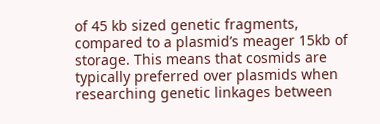of 45 kb sized genetic fragments, compared to a plasmid’s meager 15kb of storage. This means that cosmids are typically preferred over plasmids when researching genetic linkages between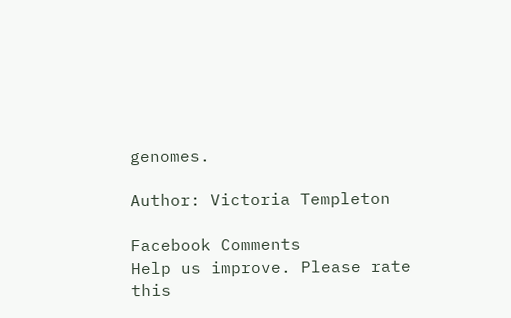genomes.

Author: Victoria Templeton

Facebook Comments
Help us improve. Please rate this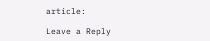article:

Leave a Reply